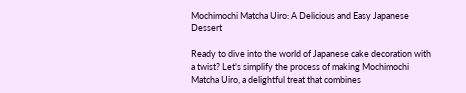Mochimochi Matcha Uiro: A Delicious and Easy Japanese Dessert

Ready to dive into the world of Japanese cake decoration with a twist? Let's simplify the process of making Mochimochi Matcha Uiro, a delightful treat that combines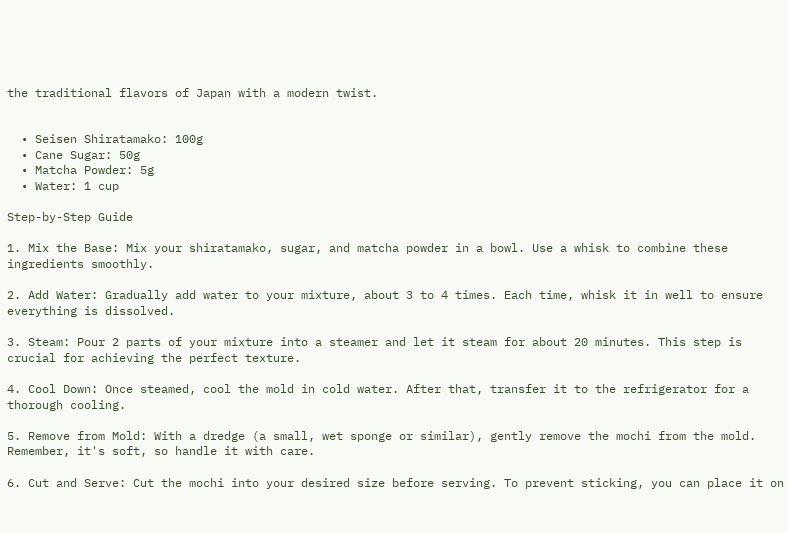the traditional flavors of Japan with a modern twist.


  • Seisen Shiratamako: 100g
  • Cane Sugar: 50g
  • Matcha Powder: 5g
  • Water: 1 cup

Step-by-Step Guide

1. Mix the Base: Mix your shiratamako, sugar, and matcha powder in a bowl. Use a whisk to combine these ingredients smoothly.

2. Add Water: Gradually add water to your mixture, about 3 to 4 times. Each time, whisk it in well to ensure everything is dissolved.

3. Steam: Pour 2 parts of your mixture into a steamer and let it steam for about 20 minutes. This step is crucial for achieving the perfect texture.

4. Cool Down: Once steamed, cool the mold in cold water. After that, transfer it to the refrigerator for a thorough cooling.

5. Remove from Mold: With a dredge (a small, wet sponge or similar), gently remove the mochi from the mold. Remember, it's soft, so handle it with care.

6. Cut and Serve: Cut the mochi into your desired size before serving. To prevent sticking, you can place it on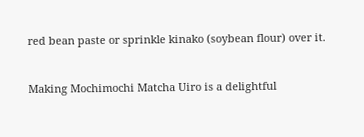red bean paste or sprinkle kinako (soybean flour) over it.


Making Mochimochi Matcha Uiro is a delightful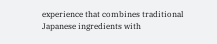experience that combines traditional Japanese ingredients with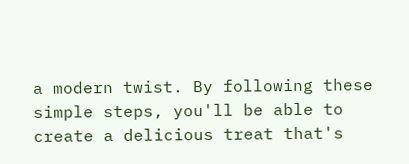a modern twist. By following these simple steps, you'll be able to create a delicious treat that's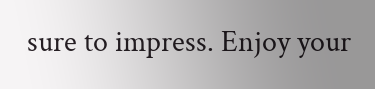sure to impress. Enjoy your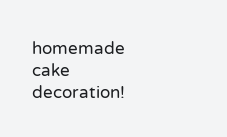homemade cake decoration!